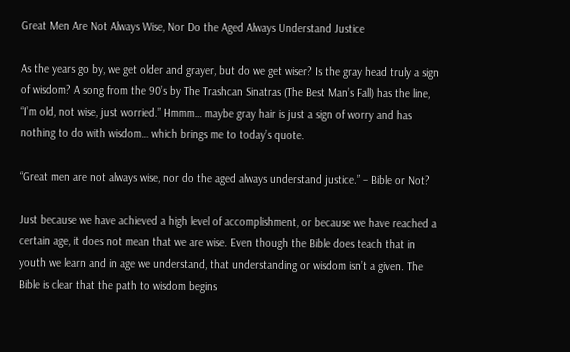Great Men Are Not Always Wise, Nor Do the Aged Always Understand Justice

As the years go by, we get older and grayer, but do we get wiser? Is the gray head truly a sign of wisdom? A song from the 90’s by The Trashcan Sinatras (The Best Man’s Fall) has the line, “I’m old, not wise, just worried.” Hmmm… maybe gray hair is just a sign of worry and has nothing to do with wisdom… which brings me to today’s quote.

“Great men are not always wise, nor do the aged always understand justice.” – Bible or Not?

Just because we have achieved a high level of accomplishment, or because we have reached a certain age, it does not mean that we are wise. Even though the Bible does teach that in youth we learn and in age we understand, that understanding or wisdom isn’t a given. The Bible is clear that the path to wisdom begins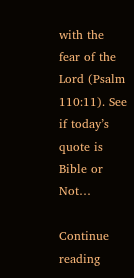with the fear of the Lord (Psalm 110:11). See if today’s quote is Bible or Not…

Continue reading